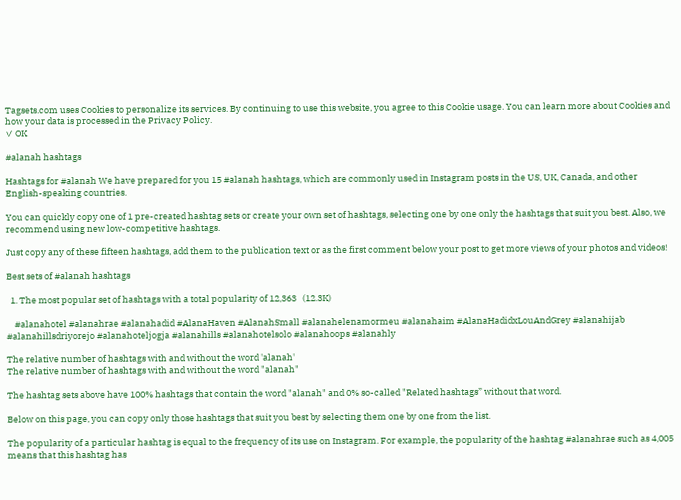Tagsets.com uses Cookies to personalize its services. By continuing to use this website, you agree to this Cookie usage. You can learn more about Cookies and how your data is processed in the Privacy Policy.
✓ OK

#alanah hashtags

Hashtags for #alanah We have prepared for you 15 #alanah hashtags, which are commonly used in Instagram posts in the US, UK, Canada, and other English-speaking countries.

You can quickly copy one of 1 pre-created hashtag sets or create your own set of hashtags, selecting one by one only the hashtags that suit you best. Also, we recommend using new low-competitive hashtags.

Just copy any of these fifteen hashtags, add them to the publication text or as the first comment below your post to get more views of your photos and videos!

Best sets of #alanah hashtags

  1. The most popular set of hashtags with a total popularity of 12,363   (12.3K)

    #alanahotel #alanahrae #alanahadid #AlanaHaven #AlanahSmall #alanahelenamormeu #alanahaim #AlanaHadidxLouAndGrey #alanahijab #alanahillsdriyorejo #alanahoteljogja #alanahills #alanahotelsolo #alanahoops #alanahly

The relative number of hashtags with and without the word 'alanah'
The relative number of hashtags with and without the word "alanah"

The hashtag sets above have 100% hashtags that contain the word "alanah" and 0% so-called "Related hashtags” without that word.

Below on this page, you can copy only those hashtags that suit you best by selecting them one by one from the list.

The popularity of a particular hashtag is equal to the frequency of its use on Instagram. For example, the popularity of the hashtag #alanahrae such as 4,005 means that this hashtag has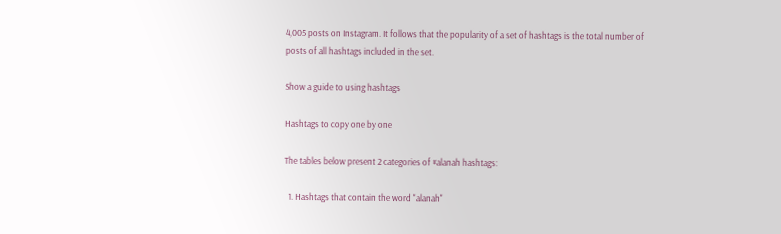4,005 posts on Instagram. It follows that the popularity of a set of hashtags is the total number of posts of all hashtags included in the set.

Show a guide to using hashtags

Hashtags to copy one by one

The tables below present 2 categories of #alanah hashtags:

  1. Hashtags that contain the word "alanah"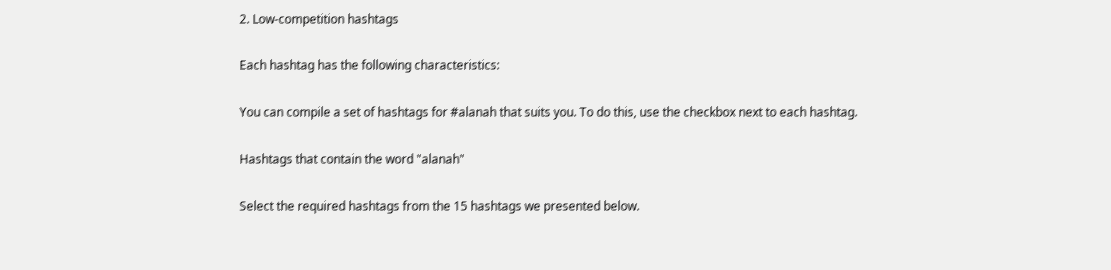2. Low-competition hashtags

Each hashtag has the following characteristics:

You can compile a set of hashtags for #alanah that suits you. To do this, use the checkbox next to each hashtag.

Hashtags that contain the word "alanah"

Select the required hashtags from the 15 hashtags we presented below.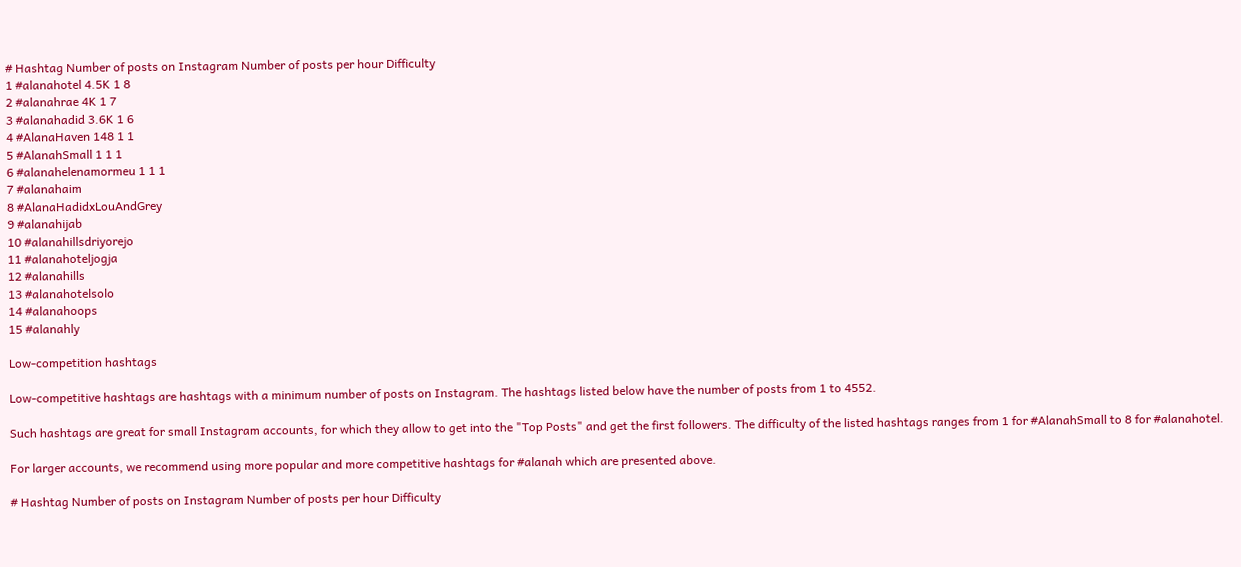# Hashtag Number of posts on Instagram Number of posts per hour Difficulty
1 #alanahotel 4.5K 1 8
2 #alanahrae 4K 1 7
3 #alanahadid 3.6K 1 6
4 #AlanaHaven 148 1 1
5 #AlanahSmall 1 1 1
6 #alanahelenamormeu 1 1 1
7 #alanahaim
8 #AlanaHadidxLouAndGrey
9 #alanahijab
10 #alanahillsdriyorejo
11 #alanahoteljogja
12 #alanahills
13 #alanahotelsolo
14 #alanahoops
15 #alanahly

Low-competition hashtags

Low-competitive hashtags are hashtags with a minimum number of posts on Instagram. The hashtags listed below have the number of posts from 1 to 4552.

Such hashtags are great for small Instagram accounts, for which they allow to get into the "Top Posts" and get the first followers. The difficulty of the listed hashtags ranges from 1 for #AlanahSmall to 8 for #alanahotel.

For larger accounts, we recommend using more popular and more competitive hashtags for #alanah which are presented above.

# Hashtag Number of posts on Instagram Number of posts per hour Difficulty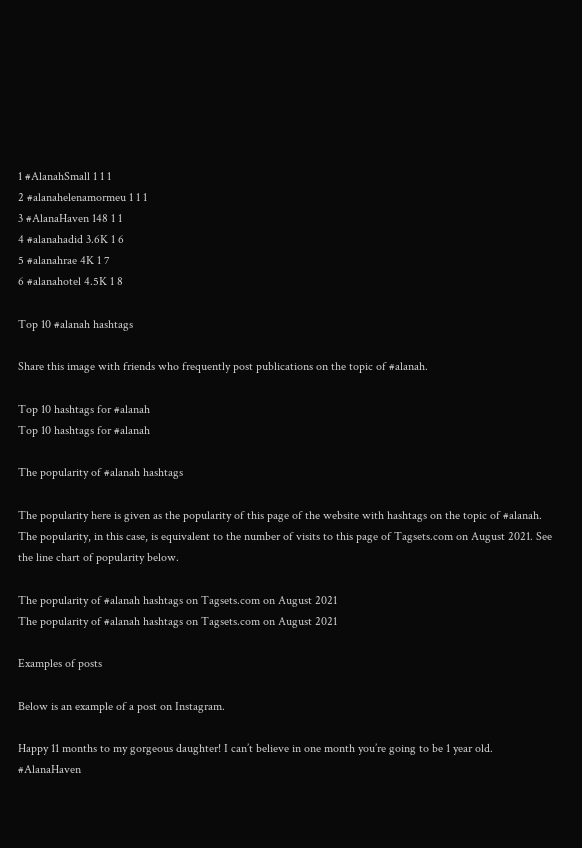1 #AlanahSmall 1 1 1
2 #alanahelenamormeu 1 1 1
3 #AlanaHaven 148 1 1
4 #alanahadid 3.6K 1 6
5 #alanahrae 4K 1 7
6 #alanahotel 4.5K 1 8

Top 10 #alanah hashtags

Share this image with friends who frequently post publications on the topic of #alanah.

Top 10 hashtags for #alanah
Top 10 hashtags for #alanah

The popularity of #alanah hashtags

The popularity here is given as the popularity of this page of the website with hashtags on the topic of #alanah. The popularity, in this case, is equivalent to the number of visits to this page of Tagsets.com on August 2021. See the line chart of popularity below.

The popularity of #alanah hashtags on Tagsets.com on August 2021
The popularity of #alanah hashtags on Tagsets.com on August 2021

Examples of posts

Below is an example of a post on Instagram.

Happy 11 months to my gorgeous daughter! I can’t believe in one month you’re going to be 1 year old. #AlanaHaven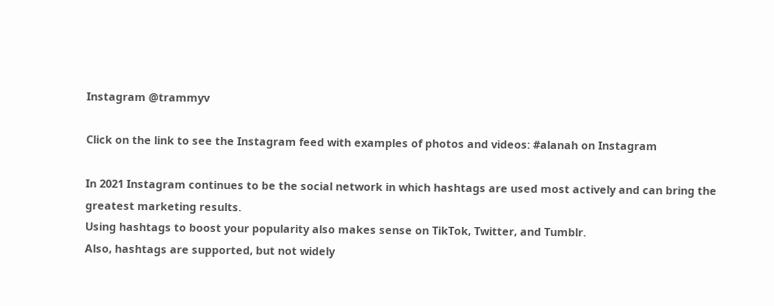Instagram @trammyv

Click on the link to see the Instagram feed with examples of photos and videos: #alanah on Instagram

In 2021 Instagram continues to be the social network in which hashtags are used most actively and can bring the greatest marketing results.
Using hashtags to boost your popularity also makes sense on TikTok, Twitter, and Tumblr.
Also, hashtags are supported, but not widely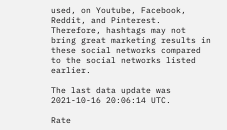used, on Youtube, Facebook, Reddit, and Pinterest. Therefore, hashtags may not bring great marketing results in these social networks compared to the social networks listed earlier.

The last data update was 2021-10-16 20:06:14 UTC.

Rate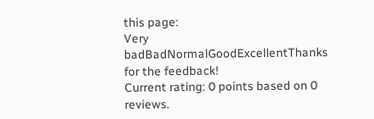this page:
Very badBadNormalGoodExcellentThanks for the feedback!
Current rating: 0 points based on 0 reviews.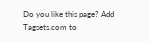Do you like this page? Add Tagsets.com to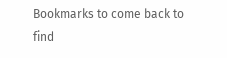Bookmarks to come back to find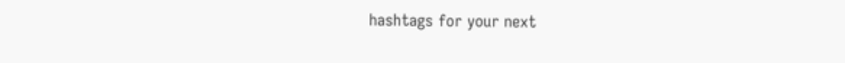hashtags for your next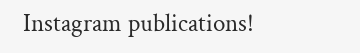Instagram publications!